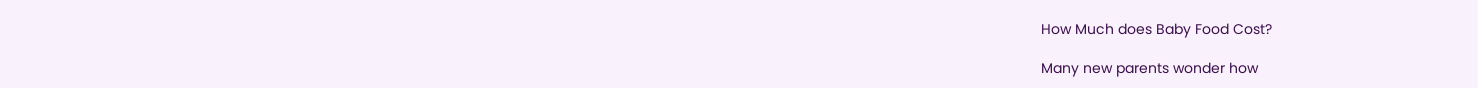How Much does Baby Food Cost?

Many new parents wonder how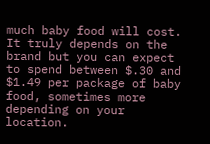much baby food will cost. It truly depends on the brand but you can expect to spend between $.30 and $1.49 per package of baby food, sometimes more depending on your location.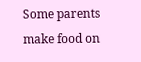Some parents make food on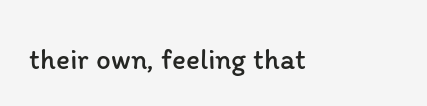their own, feeling that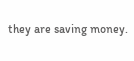they are saving money.